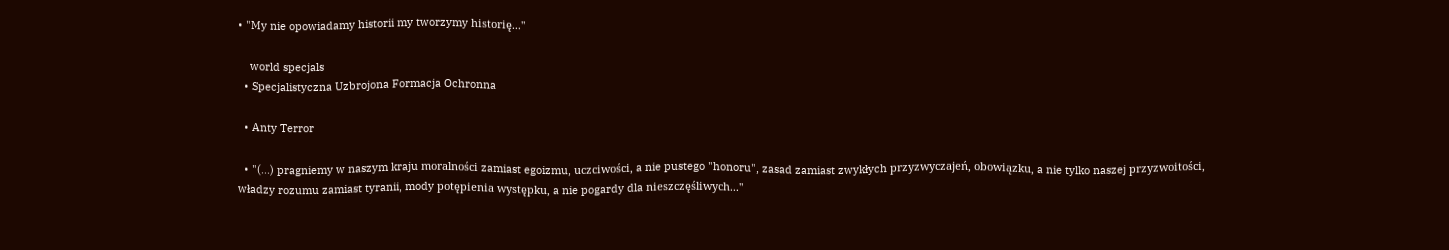• "My nie opowiadamy historii my tworzymy historię..."

    world specjals
  • Specjalistyczna Uzbrojona Formacja Ochronna

  • Anty Terror

  • "(...) pragniemy w naszym kraju moralności zamiast egoizmu, uczciwości, a nie pustego "honoru", zasad zamiast zwykłych przyzwyczajeń, obowiązku, a nie tylko naszej przyzwoitości, władzy rozumu zamiast tyranii, mody potępienia występku, a nie pogardy dla nieszczęśliwych..."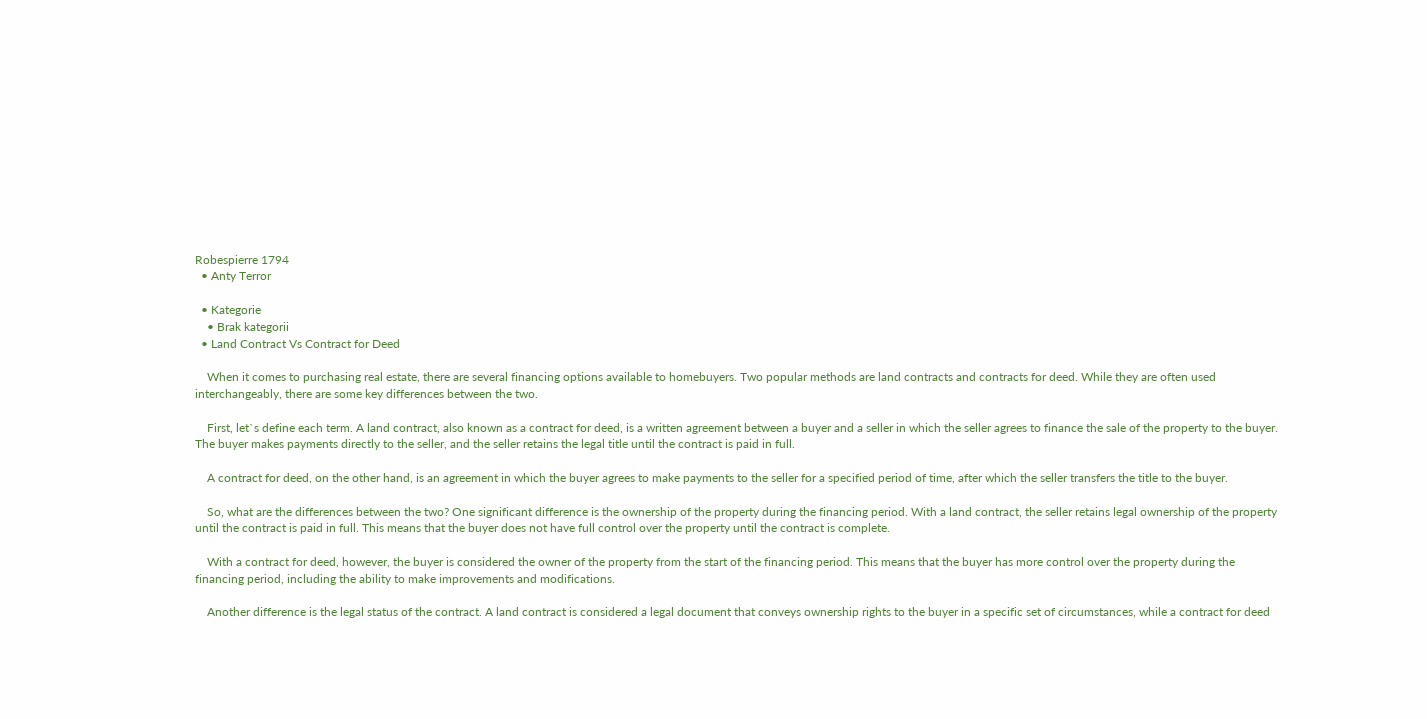Robespierre 1794
  • Anty Terror

  • Kategorie
    • Brak kategorii
  • Land Contract Vs Contract for Deed

    When it comes to purchasing real estate, there are several financing options available to homebuyers. Two popular methods are land contracts and contracts for deed. While they are often used interchangeably, there are some key differences between the two.

    First, let`s define each term. A land contract, also known as a contract for deed, is a written agreement between a buyer and a seller in which the seller agrees to finance the sale of the property to the buyer. The buyer makes payments directly to the seller, and the seller retains the legal title until the contract is paid in full.

    A contract for deed, on the other hand, is an agreement in which the buyer agrees to make payments to the seller for a specified period of time, after which the seller transfers the title to the buyer.

    So, what are the differences between the two? One significant difference is the ownership of the property during the financing period. With a land contract, the seller retains legal ownership of the property until the contract is paid in full. This means that the buyer does not have full control over the property until the contract is complete.

    With a contract for deed, however, the buyer is considered the owner of the property from the start of the financing period. This means that the buyer has more control over the property during the financing period, including the ability to make improvements and modifications.

    Another difference is the legal status of the contract. A land contract is considered a legal document that conveys ownership rights to the buyer in a specific set of circumstances, while a contract for deed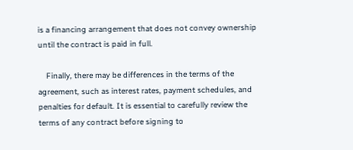is a financing arrangement that does not convey ownership until the contract is paid in full.

    Finally, there may be differences in the terms of the agreement, such as interest rates, payment schedules, and penalties for default. It is essential to carefully review the terms of any contract before signing to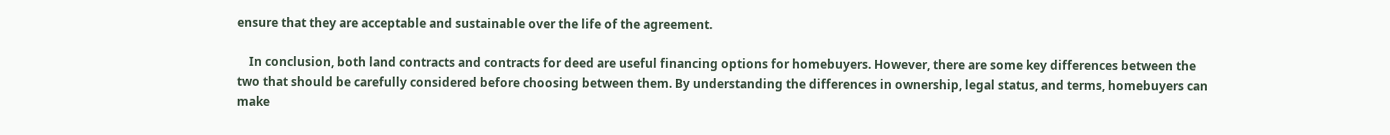ensure that they are acceptable and sustainable over the life of the agreement.

    In conclusion, both land contracts and contracts for deed are useful financing options for homebuyers. However, there are some key differences between the two that should be carefully considered before choosing between them. By understanding the differences in ownership, legal status, and terms, homebuyers can make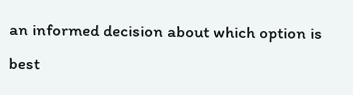an informed decision about which option is best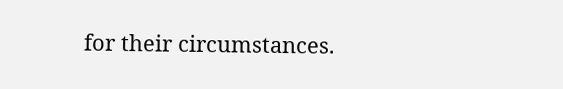for their circumstances.